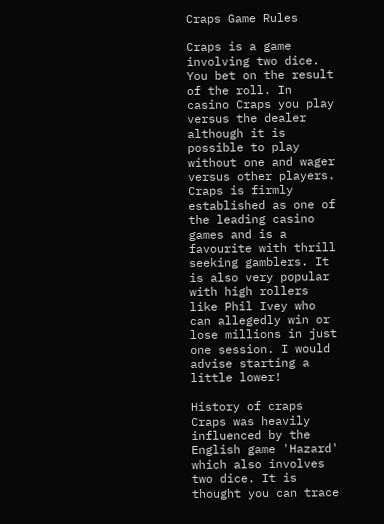Craps Game Rules

Craps is a game involving two dice. You bet on the result of the roll. In casino Craps you play versus the dealer although it is possible to play without one and wager versus other players. Craps is firmly established as one of the leading casino games and is a favourite with thrill seeking gamblers. It is also very popular with high rollers like Phil Ivey who can allegedly win or lose millions in just one session. I would advise starting a little lower!

History of craps
Craps was heavily influenced by the English game 'Hazard' which also involves two dice. It is thought you can trace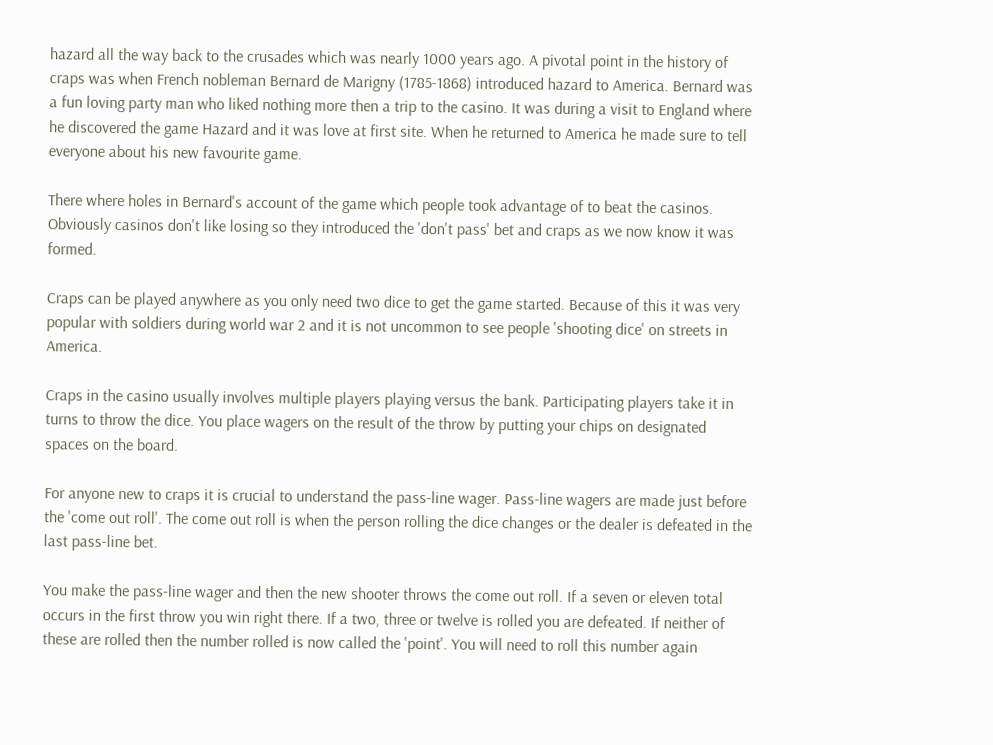hazard all the way back to the crusades which was nearly 1000 years ago. A pivotal point in the history of craps was when French nobleman Bernard de Marigny (1785-1868) introduced hazard to America. Bernard was a fun loving party man who liked nothing more then a trip to the casino. It was during a visit to England where he discovered the game Hazard and it was love at first site. When he returned to America he made sure to tell everyone about his new favourite game.

There where holes in Bernard's account of the game which people took advantage of to beat the casinos. Obviously casinos don't like losing so they introduced the 'don't pass' bet and craps as we now know it was formed.

Craps can be played anywhere as you only need two dice to get the game started. Because of this it was very popular with soldiers during world war 2 and it is not uncommon to see people 'shooting dice' on streets in America.

Craps in the casino usually involves multiple players playing versus the bank. Participating players take it in turns to throw the dice. You place wagers on the result of the throw by putting your chips on designated spaces on the board.

For anyone new to craps it is crucial to understand the pass-line wager. Pass-line wagers are made just before the 'come out roll'. The come out roll is when the person rolling the dice changes or the dealer is defeated in the last pass-line bet.

You make the pass-line wager and then the new shooter throws the come out roll. If a seven or eleven total occurs in the first throw you win right there. If a two, three or twelve is rolled you are defeated. If neither of these are rolled then the number rolled is now called the 'point'. You will need to roll this number again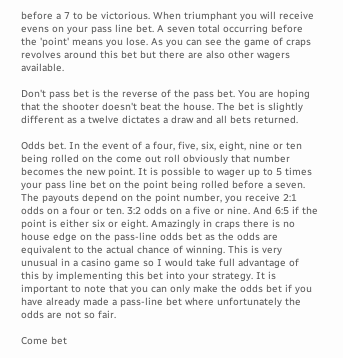before a 7 to be victorious. When triumphant you will receive evens on your pass line bet. A seven total occurring before the 'point' means you lose. As you can see the game of craps revolves around this bet but there are also other wagers available.

Don't pass bet is the reverse of the pass bet. You are hoping that the shooter doesn't beat the house. The bet is slightly different as a twelve dictates a draw and all bets returned.

Odds bet. In the event of a four, five, six, eight, nine or ten being rolled on the come out roll obviously that number becomes the new point. It is possible to wager up to 5 times your pass line bet on the point being rolled before a seven. The payouts depend on the point number, you receive 2:1 odds on a four or ten. 3:2 odds on a five or nine. And 6:5 if the point is either six or eight. Amazingly in craps there is no house edge on the pass-line odds bet as the odds are equivalent to the actual chance of winning. This is very unusual in a casino game so I would take full advantage of this by implementing this bet into your strategy. It is important to note that you can only make the odds bet if you have already made a pass-line bet where unfortunately the odds are not so fair.

Come bet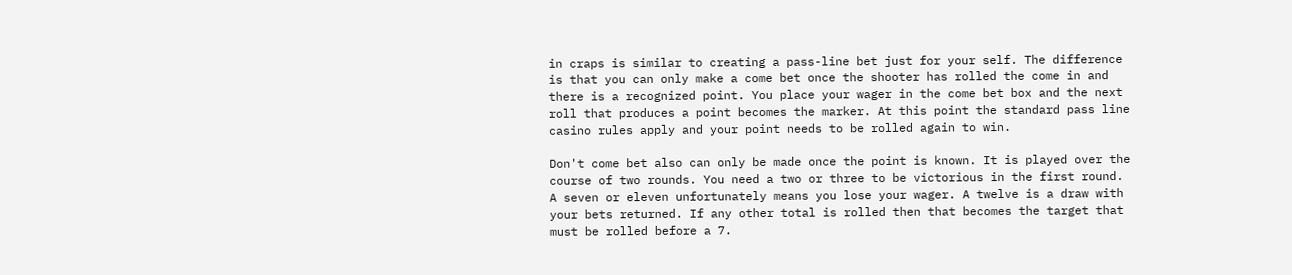in craps is similar to creating a pass-line bet just for your self. The difference is that you can only make a come bet once the shooter has rolled the come in and there is a recognized point. You place your wager in the come bet box and the next roll that produces a point becomes the marker. At this point the standard pass line casino rules apply and your point needs to be rolled again to win.

Don't come bet also can only be made once the point is known. It is played over the course of two rounds. You need a two or three to be victorious in the first round. A seven or eleven unfortunately means you lose your wager. A twelve is a draw with your bets returned. If any other total is rolled then that becomes the target that must be rolled before a 7.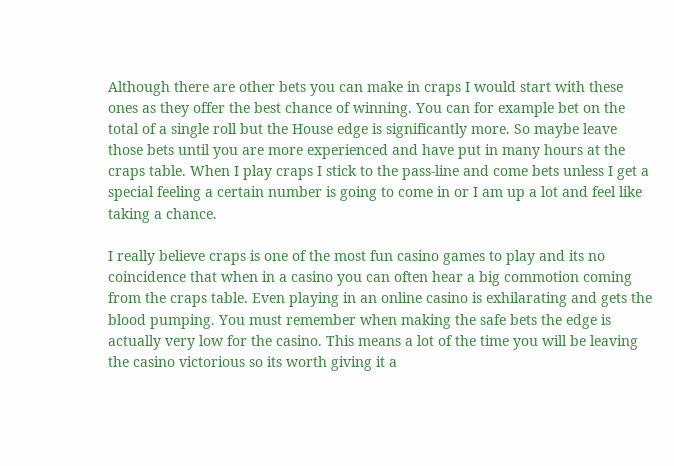Although there are other bets you can make in craps I would start with these ones as they offer the best chance of winning. You can for example bet on the total of a single roll but the House edge is significantly more. So maybe leave those bets until you are more experienced and have put in many hours at the craps table. When I play craps I stick to the pass-line and come bets unless I get a special feeling a certain number is going to come in or I am up a lot and feel like taking a chance.

I really believe craps is one of the most fun casino games to play and its no coincidence that when in a casino you can often hear a big commotion coming from the craps table. Even playing in an online casino is exhilarating and gets the blood pumping. You must remember when making the safe bets the edge is actually very low for the casino. This means a lot of the time you will be leaving the casino victorious so its worth giving it a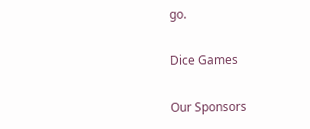go.

Dice Games

Our Sponsors